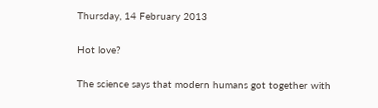Thursday, 14 February 2013

Hot love?

The science says that modern humans got together with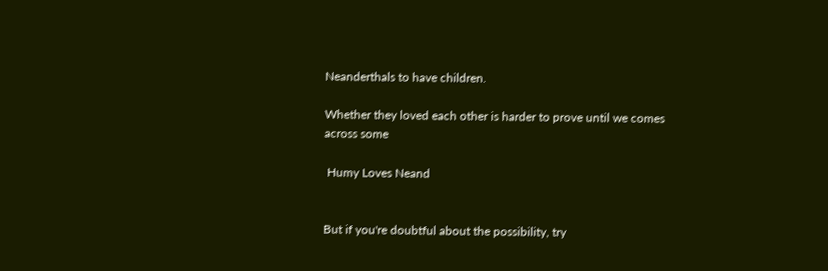Neanderthals to have children.

Whether they loved each other is harder to prove until we comes across some

 Humy Loves Neand


But if you're doubtful about the possibility, try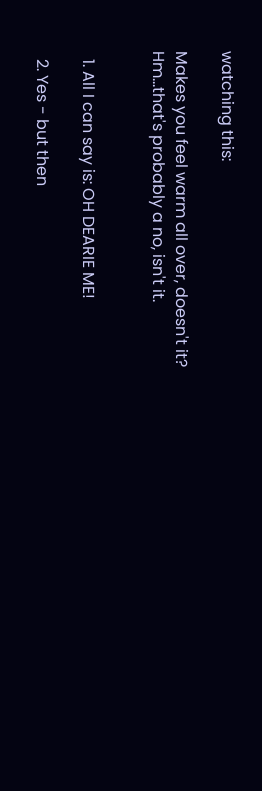watching this:

Makes you feel warm all over, doesn't it?
Hm...that's probably a no, isn't it.


  1. All I can say is: OH DEARIE ME!

  2. Yes - but then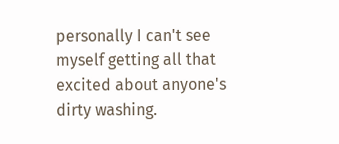personally I can't see myself getting all that excited about anyone's dirty washing.